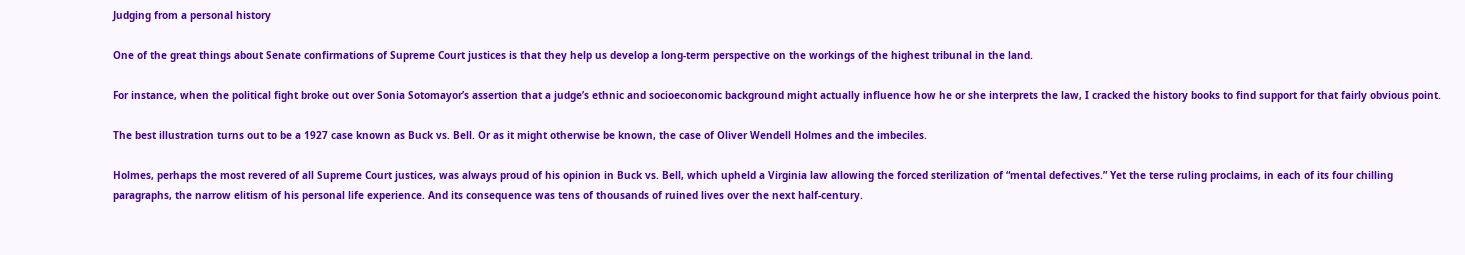Judging from a personal history

One of the great things about Senate confirmations of Supreme Court justices is that they help us develop a long-term perspective on the workings of the highest tribunal in the land.

For instance, when the political fight broke out over Sonia Sotomayor’s assertion that a judge’s ethnic and socioeconomic background might actually influence how he or she interprets the law, I cracked the history books to find support for that fairly obvious point.

The best illustration turns out to be a 1927 case known as Buck vs. Bell. Or as it might otherwise be known, the case of Oliver Wendell Holmes and the imbeciles.

Holmes, perhaps the most revered of all Supreme Court justices, was always proud of his opinion in Buck vs. Bell, which upheld a Virginia law allowing the forced sterilization of “mental defectives.” Yet the terse ruling proclaims, in each of its four chilling paragraphs, the narrow elitism of his personal life experience. And its consequence was tens of thousands of ruined lives over the next half-century.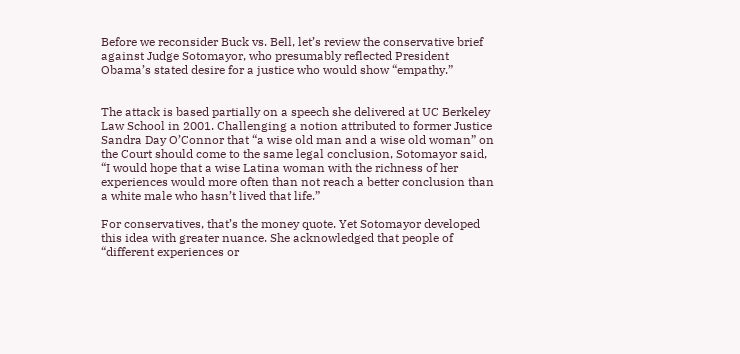Before we reconsider Buck vs. Bell, let’s review the conservative brief against Judge Sotomayor, who presumably reflected President Obama’s stated desire for a justice who would show “empathy.”


The attack is based partially on a speech she delivered at UC Berkeley Law School in 2001. Challenging a notion attributed to former Justice Sandra Day O’Connor that “a wise old man and a wise old woman” on the Court should come to the same legal conclusion, Sotomayor said, “I would hope that a wise Latina woman with the richness of her experiences would more often than not reach a better conclusion than a white male who hasn’t lived that life.”

For conservatives, that’s the money quote. Yet Sotomayor developed this idea with greater nuance. She acknowledged that people of “different experiences or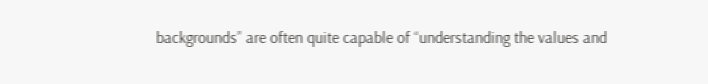backgrounds” are often quite capable of “understanding the values and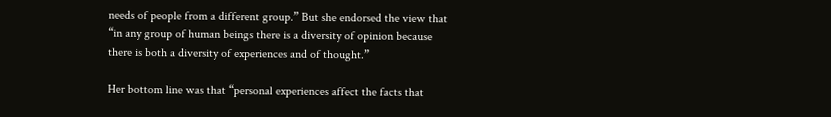needs of people from a different group.” But she endorsed the view that “in any group of human beings there is a diversity of opinion because there is both a diversity of experiences and of thought.”

Her bottom line was that “personal experiences affect the facts that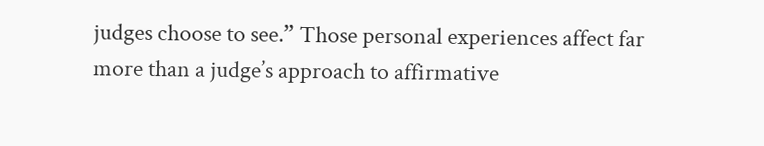judges choose to see.” Those personal experiences affect far more than a judge’s approach to affirmative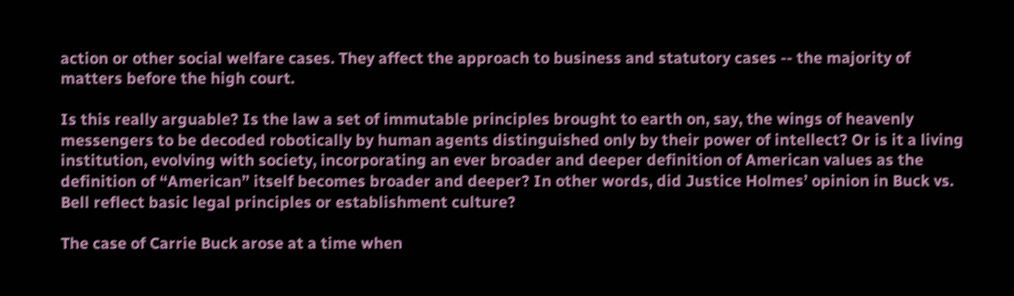action or other social welfare cases. They affect the approach to business and statutory cases -- the majority of matters before the high court.

Is this really arguable? Is the law a set of immutable principles brought to earth on, say, the wings of heavenly messengers to be decoded robotically by human agents distinguished only by their power of intellect? Or is it a living institution, evolving with society, incorporating an ever broader and deeper definition of American values as the definition of “American” itself becomes broader and deeper? In other words, did Justice Holmes’ opinion in Buck vs. Bell reflect basic legal principles or establishment culture?

The case of Carrie Buck arose at a time when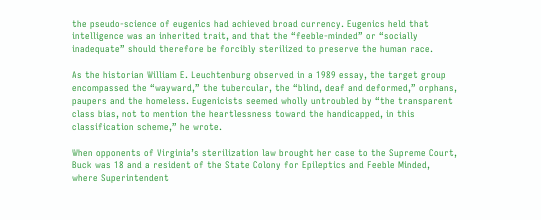the pseudo-science of eugenics had achieved broad currency. Eugenics held that intelligence was an inherited trait, and that the “feeble-minded” or “socially inadequate” should therefore be forcibly sterilized to preserve the human race.

As the historian William E. Leuchtenburg observed in a 1989 essay, the target group encompassed the “wayward,” the tubercular, the “blind, deaf and deformed,” orphans, paupers and the homeless. Eugenicists seemed wholly untroubled by “the transparent class bias, not to mention the heartlessness toward the handicapped, in this classification scheme,” he wrote.

When opponents of Virginia’s sterilization law brought her case to the Supreme Court, Buck was 18 and a resident of the State Colony for Epileptics and Feeble Minded, where Superintendent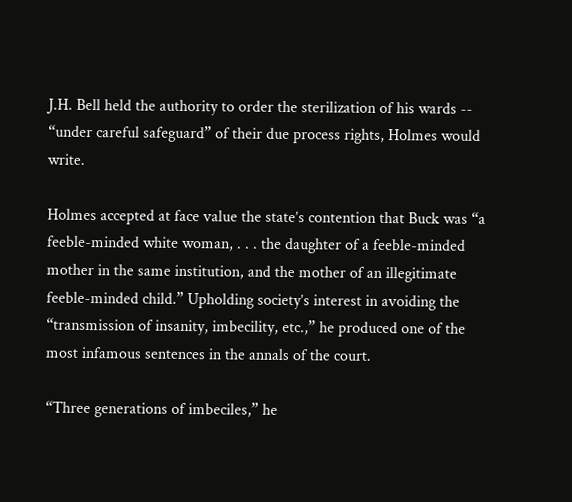J.H. Bell held the authority to order the sterilization of his wards -- “under careful safeguard” of their due process rights, Holmes would write.

Holmes accepted at face value the state’s contention that Buck was “a feeble-minded white woman, . . . the daughter of a feeble-minded mother in the same institution, and the mother of an illegitimate feeble-minded child.” Upholding society’s interest in avoiding the “transmission of insanity, imbecility, etc.,” he produced one of the most infamous sentences in the annals of the court.

“Three generations of imbeciles,” he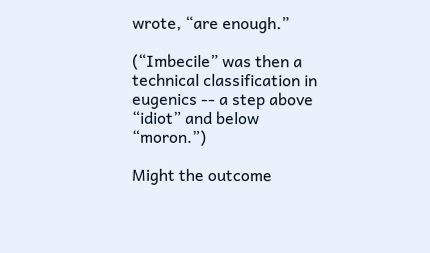wrote, “are enough.”

(“Imbecile” was then a technical classification in eugenics -- a step above “idiot” and below “moron.”)

Might the outcome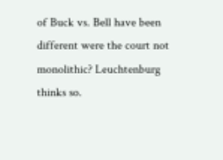of Buck vs. Bell have been different were the court not monolithic? Leuchtenburg thinks so.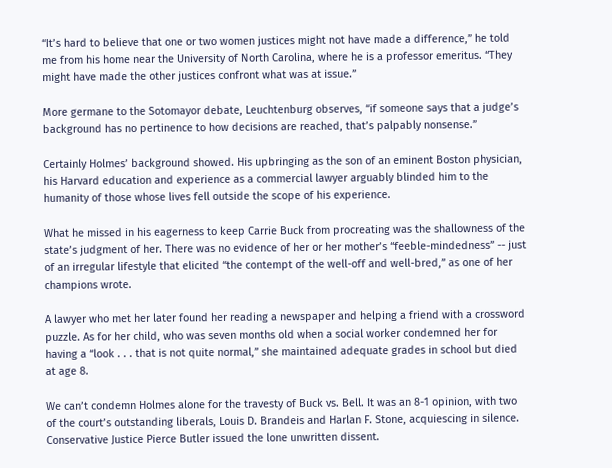“It’s hard to believe that one or two women justices might not have made a difference,” he told me from his home near the University of North Carolina, where he is a professor emeritus. “They might have made the other justices confront what was at issue.”

More germane to the Sotomayor debate, Leuchtenburg observes, “if someone says that a judge’s background has no pertinence to how decisions are reached, that’s palpably nonsense.”

Certainly Holmes’ background showed. His upbringing as the son of an eminent Boston physician, his Harvard education and experience as a commercial lawyer arguably blinded him to the humanity of those whose lives fell outside the scope of his experience.

What he missed in his eagerness to keep Carrie Buck from procreating was the shallowness of the state’s judgment of her. There was no evidence of her or her mother’s “feeble-mindedness” -- just of an irregular lifestyle that elicited “the contempt of the well-off and well-bred,” as one of her champions wrote.

A lawyer who met her later found her reading a newspaper and helping a friend with a crossword puzzle. As for her child, who was seven months old when a social worker condemned her for having a “look . . . that is not quite normal,” she maintained adequate grades in school but died at age 8.

We can’t condemn Holmes alone for the travesty of Buck vs. Bell. It was an 8-1 opinion, with two of the court’s outstanding liberals, Louis D. Brandeis and Harlan F. Stone, acquiescing in silence. Conservative Justice Pierce Butler issued the lone unwritten dissent.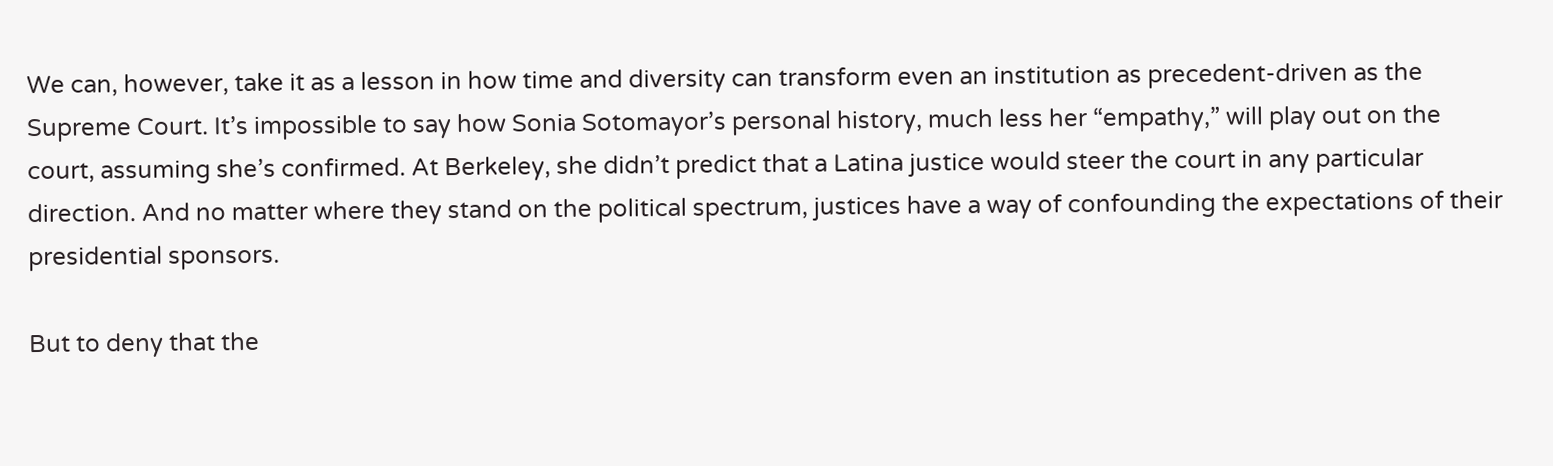We can, however, take it as a lesson in how time and diversity can transform even an institution as precedent-driven as the Supreme Court. It’s impossible to say how Sonia Sotomayor’s personal history, much less her “empathy,” will play out on the court, assuming she’s confirmed. At Berkeley, she didn’t predict that a Latina justice would steer the court in any particular direction. And no matter where they stand on the political spectrum, justices have a way of confounding the expectations of their presidential sponsors.

But to deny that the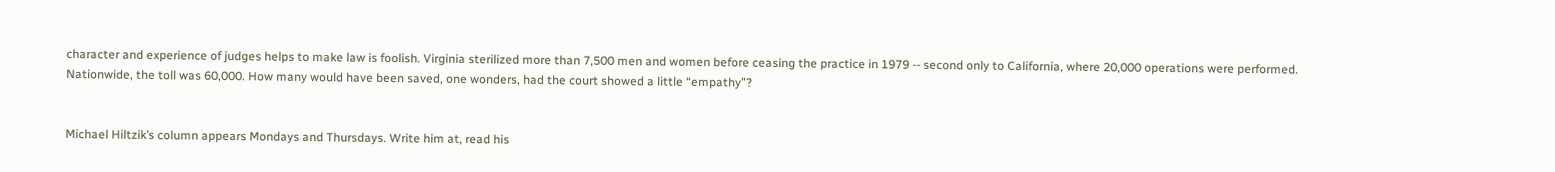character and experience of judges helps to make law is foolish. Virginia sterilized more than 7,500 men and women before ceasing the practice in 1979 -- second only to California, where 20,000 operations were performed. Nationwide, the toll was 60,000. How many would have been saved, one wonders, had the court showed a little “empathy”?


Michael Hiltzik’s column appears Mondays and Thursdays. Write him at, read his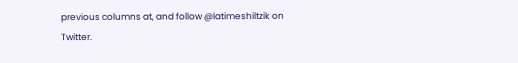previous columns at, and follow @latimeshiltzik on Twitter.